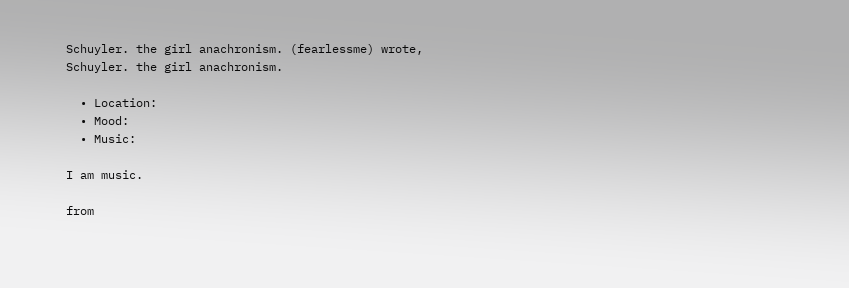Schuyler. the girl anachronism. (fearlessme) wrote,
Schuyler. the girl anachronism.

  • Location:
  • Mood:
  • Music:

I am music.

from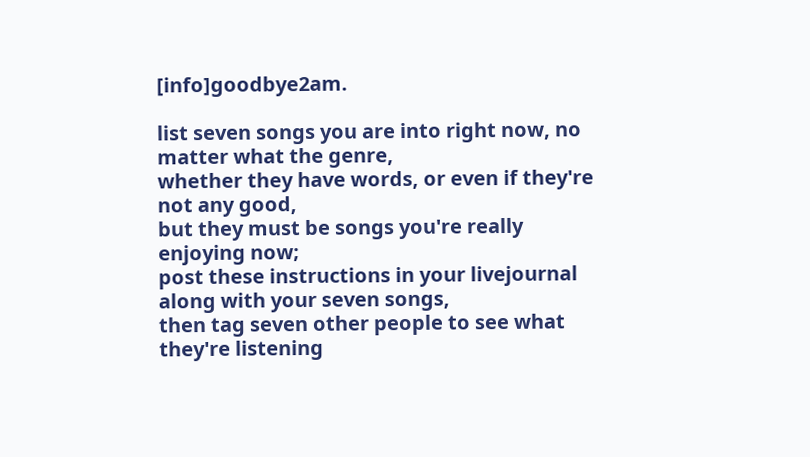[info]goodbye2am.

list seven songs you are into right now, no matter what the genre,
whether they have words, or even if they're not any good,
but they must be songs you're really enjoying now;
post these instructions in your livejournal along with your seven songs,
then tag seven other people to see what they're listening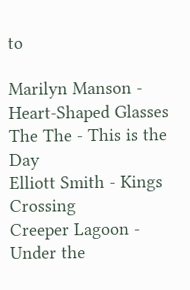to

Marilyn Manson - Heart-Shaped Glasses
The The - This is the Day
Elliott Smith - Kings Crossing
Creeper Lagoon - Under the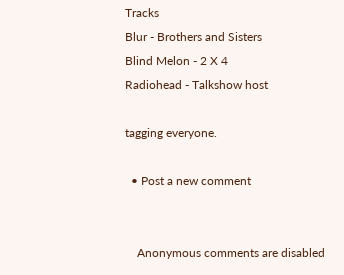Tracks
Blur - Brothers and Sisters
Blind Melon - 2 X 4
Radiohead - Talkshow host

tagging everyone.

  • Post a new comment


    Anonymous comments are disabled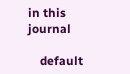in this journal

    default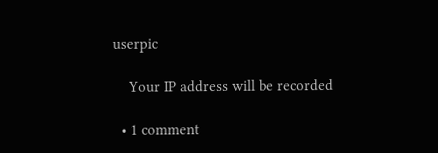userpic

    Your IP address will be recorded

  • 1 comment